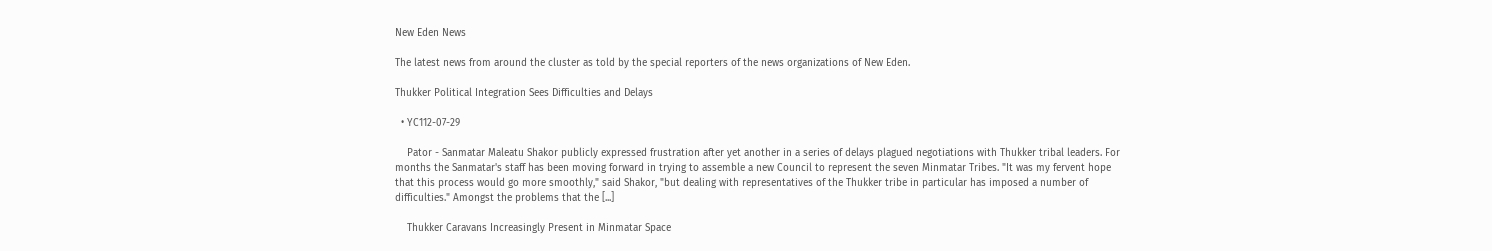New Eden News

The latest news from around the cluster as told by the special reporters of the news organizations of New Eden.

Thukker Political Integration Sees Difficulties and Delays

  • YC112-07-29

    Pator - Sanmatar Maleatu Shakor publicly expressed frustration after yet another in a series of delays plagued negotiations with Thukker tribal leaders. For months the Sanmatar's staff has been moving forward in trying to assemble a new Council to represent the seven Minmatar Tribes. "It was my fervent hope that this process would go more smoothly," said Shakor, "but dealing with representatives of the Thukker tribe in particular has imposed a number of difficulties." Amongst the problems that the [...]

    Thukker Caravans Increasingly Present in Minmatar Space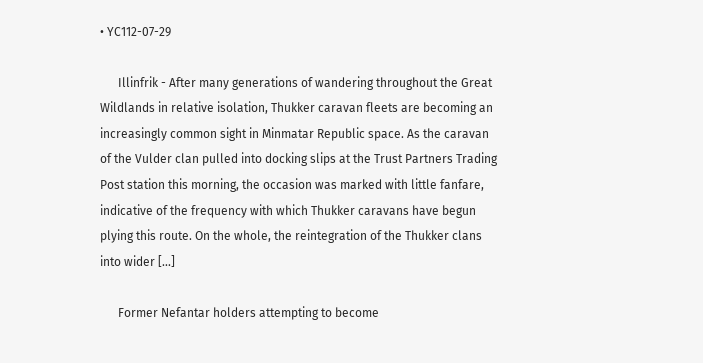• YC112-07-29

      Illinfrik - After many generations of wandering throughout the Great Wildlands in relative isolation, Thukker caravan fleets are becoming an increasingly common sight in Minmatar Republic space. As the caravan of the Vulder clan pulled into docking slips at the Trust Partners Trading Post station this morning, the occasion was marked with little fanfare, indicative of the frequency with which Thukker caravans have begun plying this route. On the whole, the reintegration of the Thukker clans into wider [...]

      Former Nefantar holders attempting to become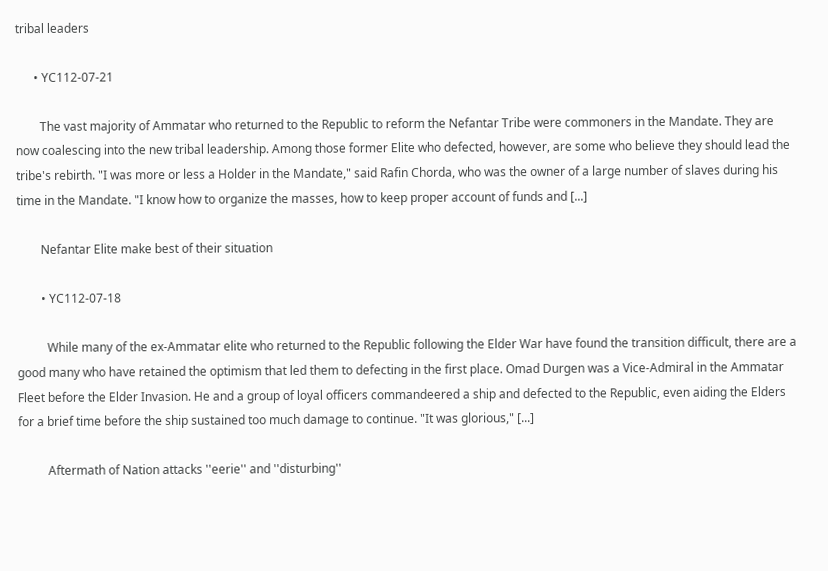tribal leaders

      • YC112-07-21

        The vast majority of Ammatar who returned to the Republic to reform the Nefantar Tribe were commoners in the Mandate. They are now coalescing into the new tribal leadership. Among those former Elite who defected, however, are some who believe they should lead the tribe's rebirth. "I was more or less a Holder in the Mandate," said Rafin Chorda, who was the owner of a large number of slaves during his time in the Mandate. "I know how to organize the masses, how to keep proper account of funds and [...]

        Nefantar Elite make best of their situation

        • YC112-07-18

          While many of the ex-Ammatar elite who returned to the Republic following the Elder War have found the transition difficult, there are a good many who have retained the optimism that led them to defecting in the first place. Omad Durgen was a Vice-Admiral in the Ammatar Fleet before the Elder Invasion. He and a group of loyal officers commandeered a ship and defected to the Republic, even aiding the Elders for a brief time before the ship sustained too much damage to continue. "It was glorious," [...]

          Aftermath of Nation attacks ''eerie'' and ''disturbing''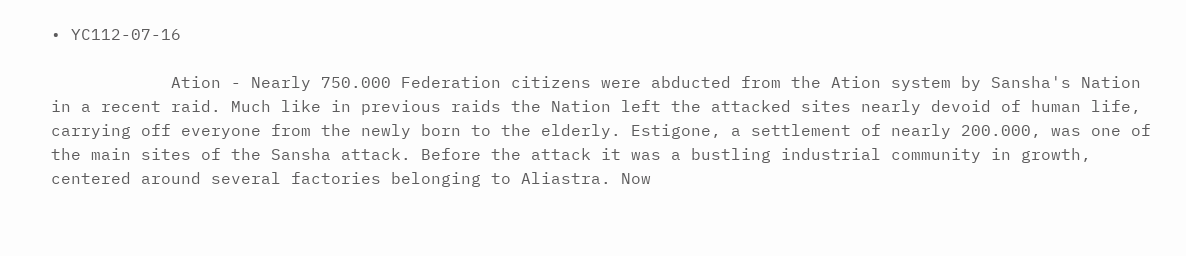• YC112-07-16

            Ation - Nearly 750.000 Federation citizens were abducted from the Ation system by Sansha's Nation in a recent raid. Much like in previous raids the Nation left the attacked sites nearly devoid of human life, carrying off everyone from the newly born to the elderly. Estigone, a settlement of nearly 200.000, was one of the main sites of the Sansha attack. Before the attack it was a bustling industrial community in growth, centered around several factories belonging to Aliastra. Now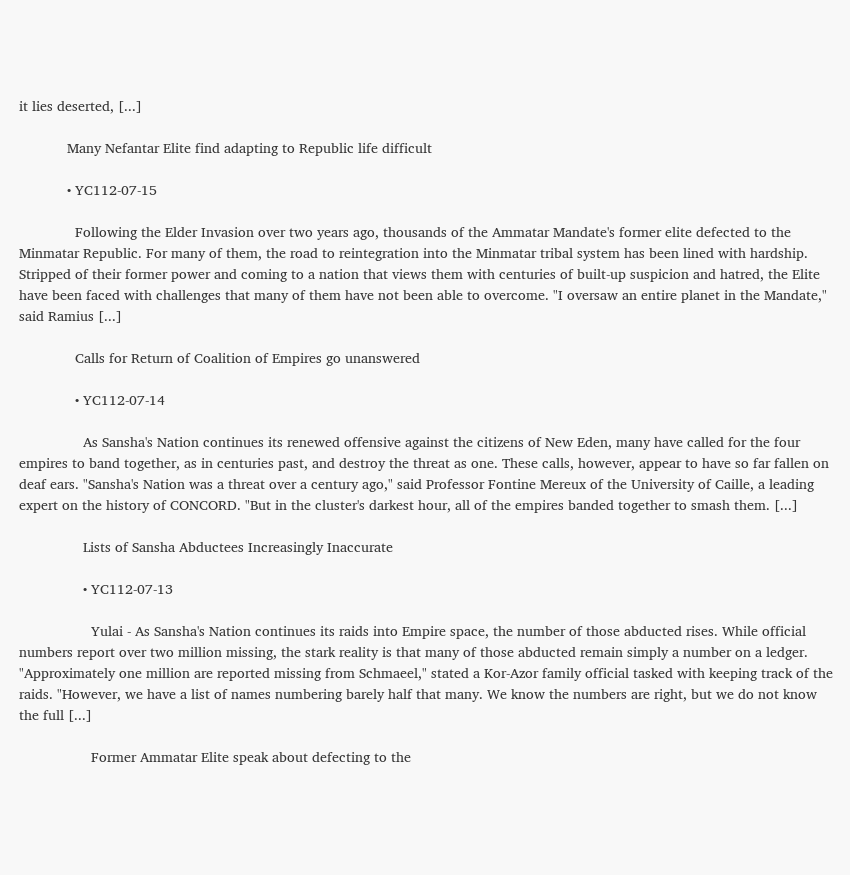it lies deserted, [...]

            Many Nefantar Elite find adapting to Republic life difficult

            • YC112-07-15

              Following the Elder Invasion over two years ago, thousands of the Ammatar Mandate's former elite defected to the Minmatar Republic. For many of them, the road to reintegration into the Minmatar tribal system has been lined with hardship. Stripped of their former power and coming to a nation that views them with centuries of built-up suspicion and hatred, the Elite have been faced with challenges that many of them have not been able to overcome. "I oversaw an entire planet in the Mandate," said Ramius [...]

              Calls for Return of Coalition of Empires go unanswered

              • YC112-07-14

                As Sansha's Nation continues its renewed offensive against the citizens of New Eden, many have called for the four empires to band together, as in centuries past, and destroy the threat as one. These calls, however, appear to have so far fallen on deaf ears. "Sansha's Nation was a threat over a century ago," said Professor Fontine Mereux of the University of Caille, a leading expert on the history of CONCORD. "But in the cluster's darkest hour, all of the empires banded together to smash them. [...]

                Lists of Sansha Abductees Increasingly Inaccurate

                • YC112-07-13

                  Yulai - As Sansha's Nation continues its raids into Empire space, the number of those abducted rises. While official numbers report over two million missing, the stark reality is that many of those abducted remain simply a number on a ledger. "Approximately one million are reported missing from Schmaeel," stated a Kor-Azor family official tasked with keeping track of the raids. "However, we have a list of names numbering barely half that many. We know the numbers are right, but we do not know the full [...]

                  Former Ammatar Elite speak about defecting to the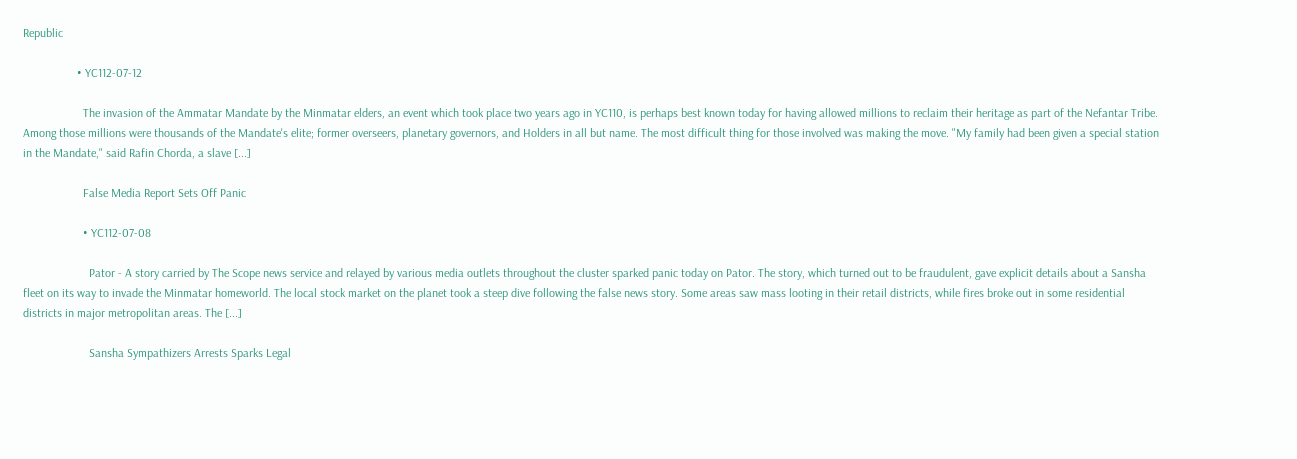Republic

                  • YC112-07-12

                    The invasion of the Ammatar Mandate by the Minmatar elders, an event which took place two years ago in YC110, is perhaps best known today for having allowed millions to reclaim their heritage as part of the Nefantar Tribe. Among those millions were thousands of the Mandate's elite; former overseers, planetary governors, and Holders in all but name. The most difficult thing for those involved was making the move. "My family had been given a special station in the Mandate," said Rafin Chorda, a slave [...]

                    False Media Report Sets Off Panic

                    • YC112-07-08

                      Pator - A story carried by The Scope news service and relayed by various media outlets throughout the cluster sparked panic today on Pator. The story, which turned out to be fraudulent, gave explicit details about a Sansha fleet on its way to invade the Minmatar homeworld. The local stock market on the planet took a steep dive following the false news story. Some areas saw mass looting in their retail districts, while fires broke out in some residential districts in major metropolitan areas. The [...]

                      Sansha Sympathizers Arrests Sparks Legal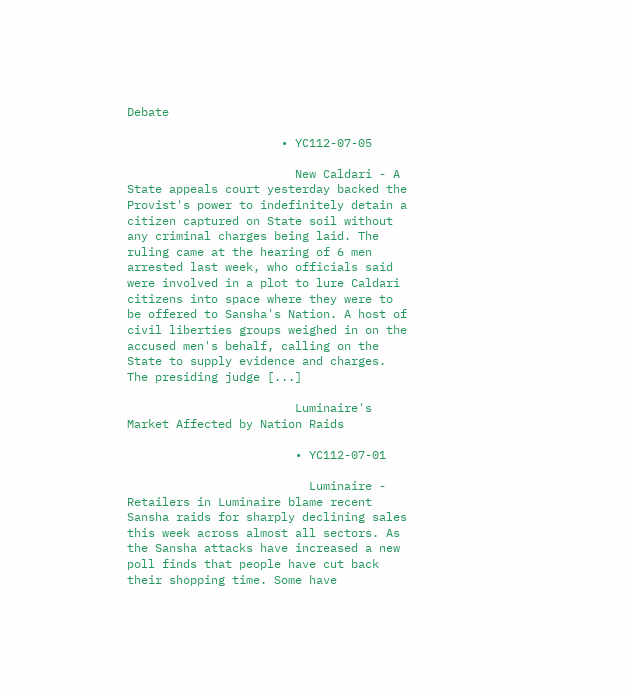Debate

                      • YC112-07-05

                        New Caldari - A State appeals court yesterday backed the Provist's power to indefinitely detain a citizen captured on State soil without any criminal charges being laid. The ruling came at the hearing of 6 men arrested last week, who officials said were involved in a plot to lure Caldari citizens into space where they were to be offered to Sansha's Nation. A host of civil liberties groups weighed in on the accused men's behalf, calling on the State to supply evidence and charges. The presiding judge [...]

                        Luminaire's Market Affected by Nation Raids

                        • YC112-07-01

                          Luminaire - Retailers in Luminaire blame recent Sansha raids for sharply declining sales this week across almost all sectors. As the Sansha attacks have increased a new poll finds that people have cut back their shopping time. Some have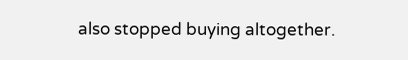also stopped buying altogether.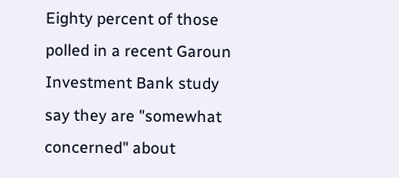Eighty percent of those polled in a recent Garoun Investment Bank study say they are "somewhat concerned" about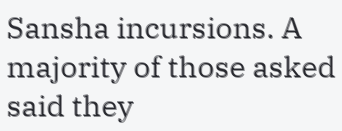Sansha incursions. A majority of those asked said they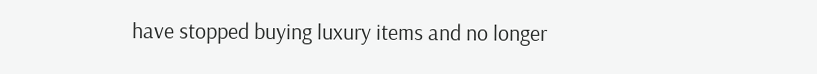have stopped buying luxury items and no longer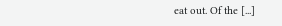eat out. Of the [...]